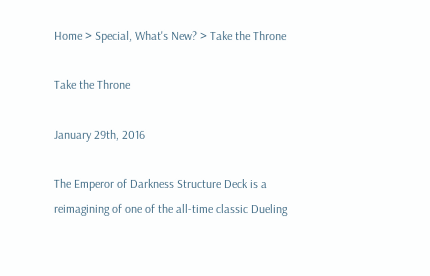Home > Special, What's New? > Take the Throne

Take the Throne

January 29th, 2016

The Emperor of Darkness Structure Deck is a reimagining of one of the all-time classic Dueling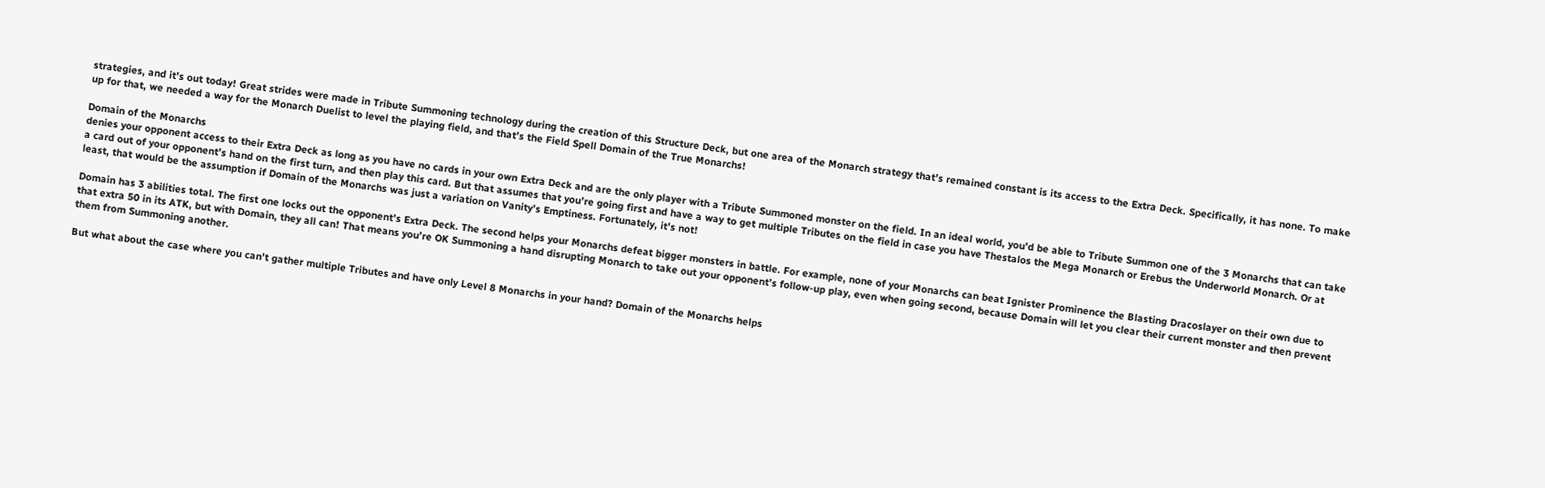strategies, and it’s out today! Great strides were made in Tribute Summoning technology during the creation of this Structure Deck, but one area of the Monarch strategy that’s remained constant is its access to the Extra Deck. Specifically, it has none. To make up for that, we needed a way for the Monarch Duelist to level the playing field, and that’s the Field Spell Domain of the True Monarchs!

Domain of the Monarchs
denies your opponent access to their Extra Deck as long as you have no cards in your own Extra Deck and are the only player with a Tribute Summoned monster on the field. In an ideal world, you’d be able to Tribute Summon one of the 3 Monarchs that can take a card out of your opponent’s hand on the first turn, and then play this card. But that assumes that you’re going first and have a way to get multiple Tributes on the field in case you have Thestalos the Mega Monarch or Erebus the Underworld Monarch. Or at least, that would be the assumption if Domain of the Monarchs was just a variation on Vanity’s Emptiness. Fortunately, it’s not!

Domain has 3 abilities total. The first one locks out the opponent’s Extra Deck. The second helps your Monarchs defeat bigger monsters in battle. For example, none of your Monarchs can beat Ignister Prominence the Blasting Dracoslayer on their own due to that extra 50 in its ATK, but with Domain, they all can! That means you’re OK Summoning a hand disrupting Monarch to take out your opponent’s follow-up play, even when going second, because Domain will let you clear their current monster and then prevent them from Summoning another.

But what about the case where you can’t gather multiple Tributes and have only Level 8 Monarchs in your hand? Domain of the Monarchs helps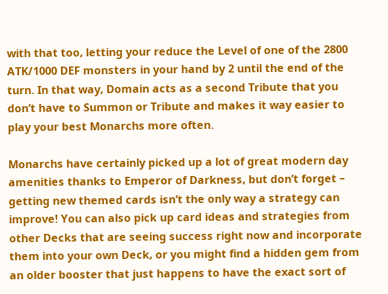with that too, letting your reduce the Level of one of the 2800 ATK/1000 DEF monsters in your hand by 2 until the end of the turn. In that way, Domain acts as a second Tribute that you don’t have to Summon or Tribute and makes it way easier to play your best Monarchs more often.

Monarchs have certainly picked up a lot of great modern day amenities thanks to Emperor of Darkness, but don’t forget – getting new themed cards isn’t the only way a strategy can improve! You can also pick up card ideas and strategies from other Decks that are seeing success right now and incorporate them into your own Deck, or you might find a hidden gem from an older booster that just happens to have the exact sort of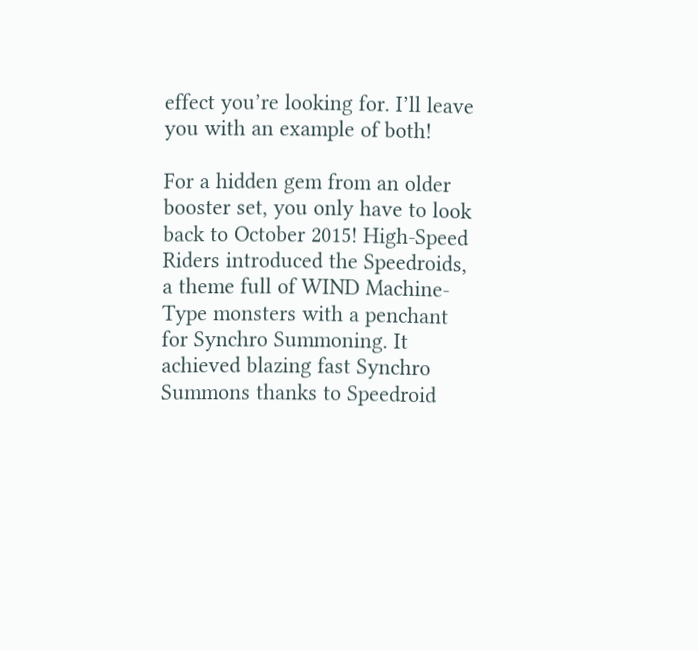effect you’re looking for. I’ll leave you with an example of both!

For a hidden gem from an older booster set, you only have to look back to October 2015! High-Speed Riders introduced the Speedroids, a theme full of WIND Machine-Type monsters with a penchant for Synchro Summoning. It achieved blazing fast Synchro Summons thanks to Speedroid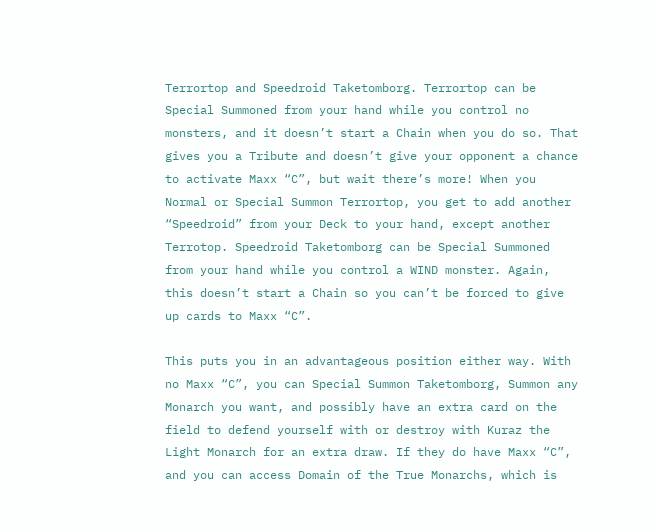Terrortop and Speedroid Taketomborg. Terrortop can be Special Summoned from your hand while you control no monsters, and it doesn’t start a Chain when you do so. That gives you a Tribute and doesn’t give your opponent a chance to activate Maxx “C”, but wait there’s more! When you Normal or Special Summon Terrortop, you get to add another “Speedroid” from your Deck to your hand, except another Terrotop. Speedroid Taketomborg can be Special Summoned from your hand while you control a WIND monster. Again, this doesn’t start a Chain so you can’t be forced to give up cards to Maxx “C”.

This puts you in an advantageous position either way. With no Maxx “C”, you can Special Summon Taketomborg, Summon any Monarch you want, and possibly have an extra card on the field to defend yourself with or destroy with Kuraz the Light Monarch for an extra draw. If they do have Maxx “C”, and you can access Domain of the True Monarchs, which is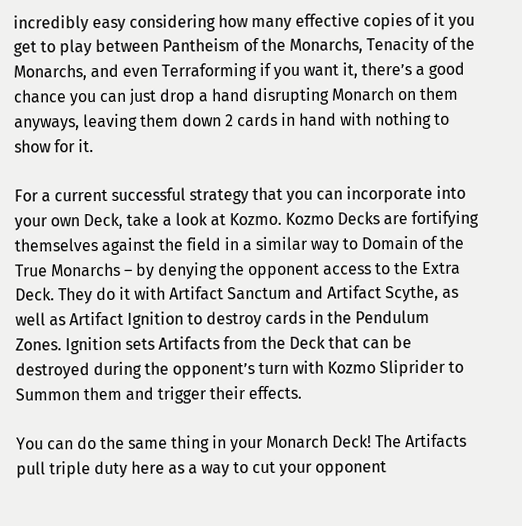incredibly easy considering how many effective copies of it you get to play between Pantheism of the Monarchs, Tenacity of the Monarchs, and even Terraforming if you want it, there’s a good chance you can just drop a hand disrupting Monarch on them anyways, leaving them down 2 cards in hand with nothing to show for it.

For a current successful strategy that you can incorporate into your own Deck, take a look at Kozmo. Kozmo Decks are fortifying themselves against the field in a similar way to Domain of the True Monarchs – by denying the opponent access to the Extra Deck. They do it with Artifact Sanctum and Artifact Scythe, as well as Artifact Ignition to destroy cards in the Pendulum Zones. Ignition sets Artifacts from the Deck that can be destroyed during the opponent’s turn with Kozmo Sliprider to Summon them and trigger their effects.

You can do the same thing in your Monarch Deck! The Artifacts pull triple duty here as a way to cut your opponent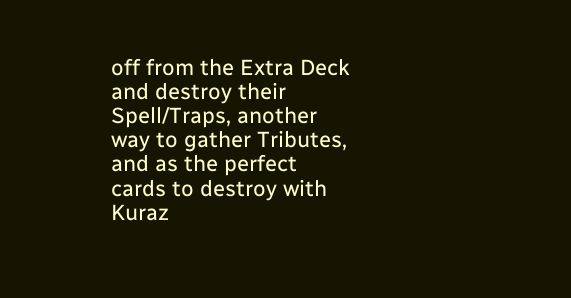off from the Extra Deck and destroy their Spell/Traps, another way to gather Tributes, and as the perfect cards to destroy with Kuraz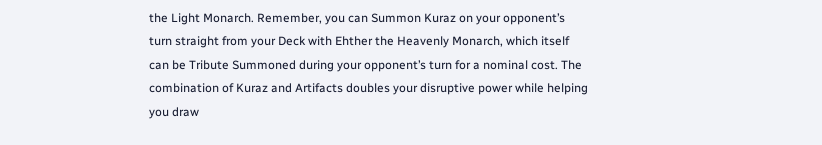the Light Monarch. Remember, you can Summon Kuraz on your opponent’s turn straight from your Deck with Ehther the Heavenly Monarch, which itself can be Tribute Summoned during your opponent’s turn for a nominal cost. The combination of Kuraz and Artifacts doubles your disruptive power while helping you draw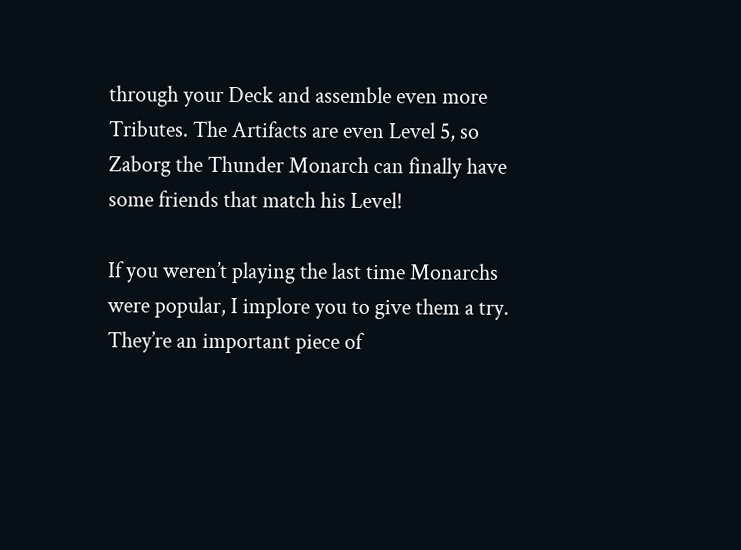through your Deck and assemble even more Tributes. The Artifacts are even Level 5, so Zaborg the Thunder Monarch can finally have some friends that match his Level!

If you weren’t playing the last time Monarchs were popular, I implore you to give them a try. They’re an important piece of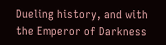Dueling history, and with the Emperor of Darkness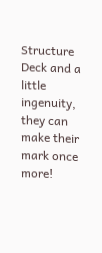Structure Deck and a little ingenuity, they can make their mark once more!